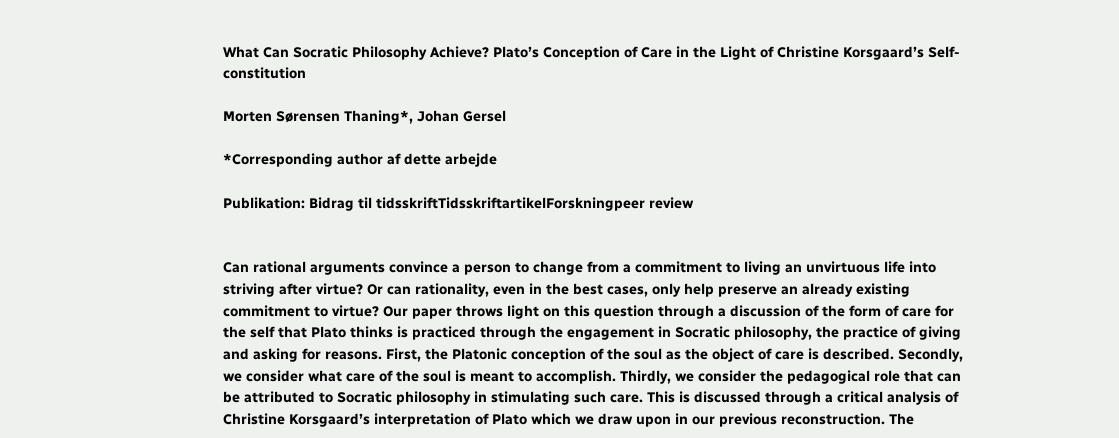What Can Socratic Philosophy Achieve? Plato’s Conception of Care in the Light of Christine Korsgaard’s Self-constitution

Morten Sørensen Thaning*, Johan Gersel

*Corresponding author af dette arbejde

Publikation: Bidrag til tidsskriftTidsskriftartikelForskningpeer review


Can rational arguments convince a person to change from a commitment to living an unvirtuous life into striving after virtue? Or can rationality, even in the best cases, only help preserve an already existing commitment to virtue? Our paper throws light on this question through a discussion of the form of care for the self that Plato thinks is practiced through the engagement in Socratic philosophy, the practice of giving and asking for reasons. First, the Platonic conception of the soul as the object of care is described. Secondly, we consider what care of the soul is meant to accomplish. Thirdly, we consider the pedagogical role that can be attributed to Socratic philosophy in stimulating such care. This is discussed through a critical analysis of Christine Korsgaard’s interpretation of Plato which we draw upon in our previous reconstruction. The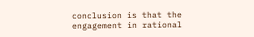conclusion is that the engagement in rational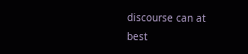discourse can at best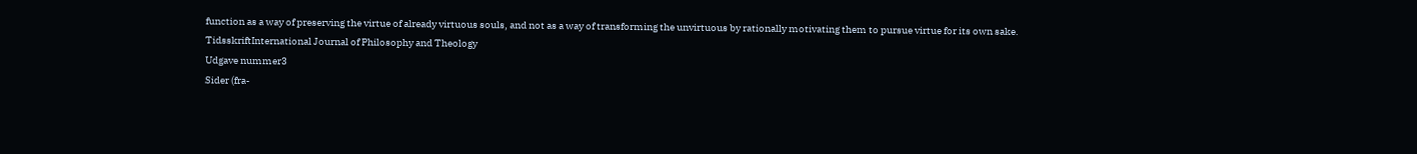function as a way of preserving the virtue of already virtuous souls, and not as a way of transforming the unvirtuous by rationally motivating them to pursue virtue for its own sake.
TidsskriftInternational Journal of Philosophy and Theology
Udgave nummer3
Sider (fra-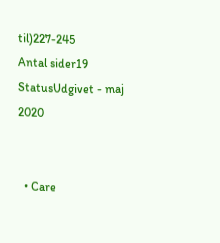til)227-245
Antal sider19
StatusUdgivet - maj 2020


  • Care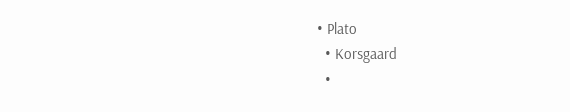• Plato
  • Korsgaard
  •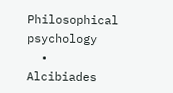Philosophical psychology
  • Alcibiades